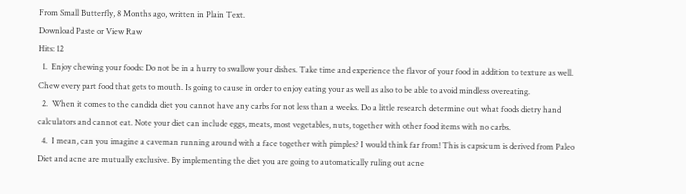From Small Butterfly, 8 Months ago, written in Plain Text.
Download Paste or View Raw
Hits: 12
  1.  Enjoy chewing your foods: Do not be in a hurry to swallow your dishes. Take time and experience the flavor of your food in addition to texture as well. Chew every part food that gets to mouth. Is going to cause in order to enjoy eating your as well as also to be able to avoid mindless overeating.
  2.  When it comes to the candida diet you cannot have any carbs for not less than a weeks. Do a little research determine out what foods dietry hand calculators and cannot eat. Note your diet can include eggs, meats, most vegetables, nuts, together with other food items with no carbs.
  4.  I mean, can you imagine a caveman running around with a face together with pimples? I would think far from! This is capsicum is derived from Paleo Diet and acne are mutually exclusive. By implementing the diet you are going to automatically ruling out acne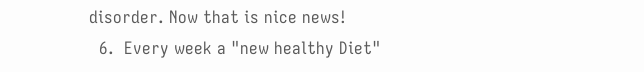disorder. Now that is nice news!
  6.  Every week a "new healthy Diet"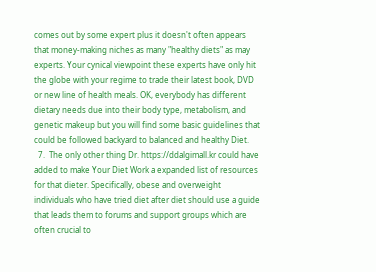comes out by some expert plus it doesn't often appears that money-making niches as many "healthy diets" as may experts. Your cynical viewpoint these experts have only hit the globe with your regime to trade their latest book, DVD or new line of health meals. OK, everybody has different dietary needs due into their body type, metabolism, and genetic makeup but you will find some basic guidelines that could be followed backyard to balanced and healthy Diet.
  7.  The only other thing Dr. https://ddalgimall.kr could have added to make Your Diet Work a expanded list of resources for that dieter. Specifically, obese and overweight individuals who have tried diet after diet should use a guide that leads them to forums and support groups which are often crucial to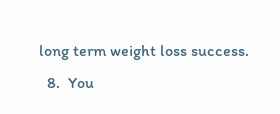long term weight loss success.
  8.  You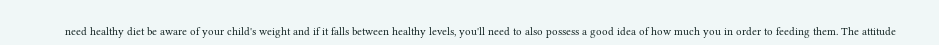need healthy diet be aware of your child's weight and if it falls between healthy levels, you'll need to also possess a good idea of how much you in order to feeding them. The attitude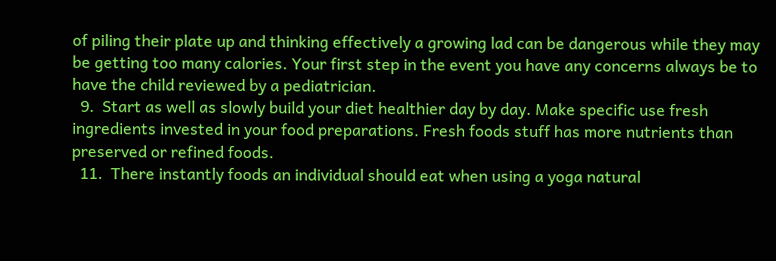of piling their plate up and thinking effectively a growing lad can be dangerous while they may be getting too many calories. Your first step in the event you have any concerns always be to have the child reviewed by a pediatrician.
  9.  Start as well as slowly build your diet healthier day by day. Make specific use fresh ingredients invested in your food preparations. Fresh foods stuff has more nutrients than preserved or refined foods.
  11.  There instantly foods an individual should eat when using a yoga natural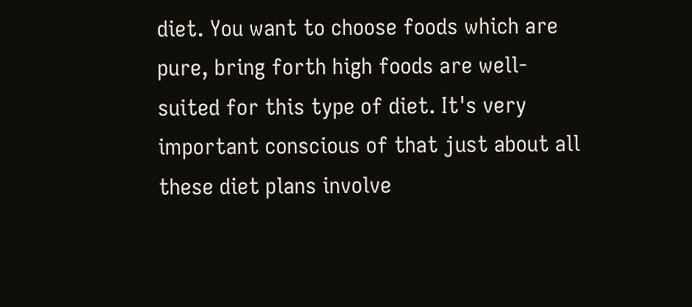diet. You want to choose foods which are pure, bring forth high foods are well-suited for this type of diet. It's very important conscious of that just about all these diet plans involve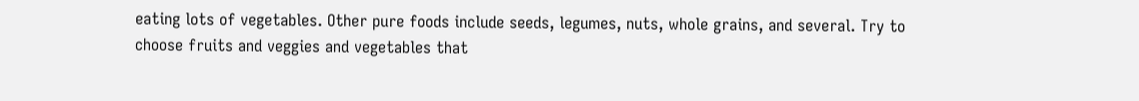eating lots of vegetables. Other pure foods include seeds, legumes, nuts, whole grains, and several. Try to choose fruits and veggies and vegetables that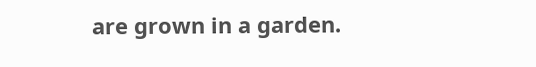are grown in a garden.